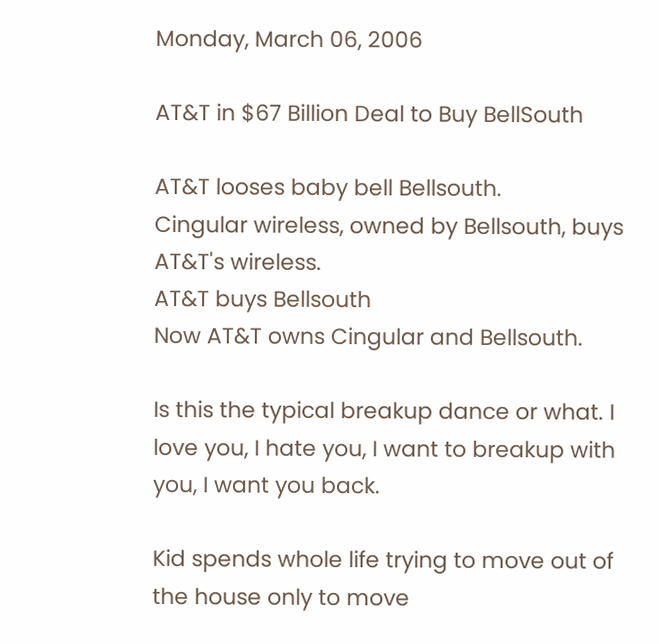Monday, March 06, 2006

AT&T in $67 Billion Deal to Buy BellSouth

AT&T looses baby bell Bellsouth.
Cingular wireless, owned by Bellsouth, buys AT&T's wireless.
AT&T buys Bellsouth
Now AT&T owns Cingular and Bellsouth.

Is this the typical breakup dance or what. I love you, I hate you, I want to breakup with you, I want you back.

Kid spends whole life trying to move out of the house only to move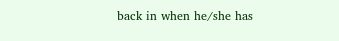back in when he/she has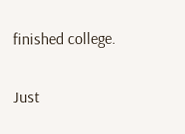finished college.

Just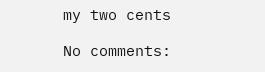my two cents

No comments: